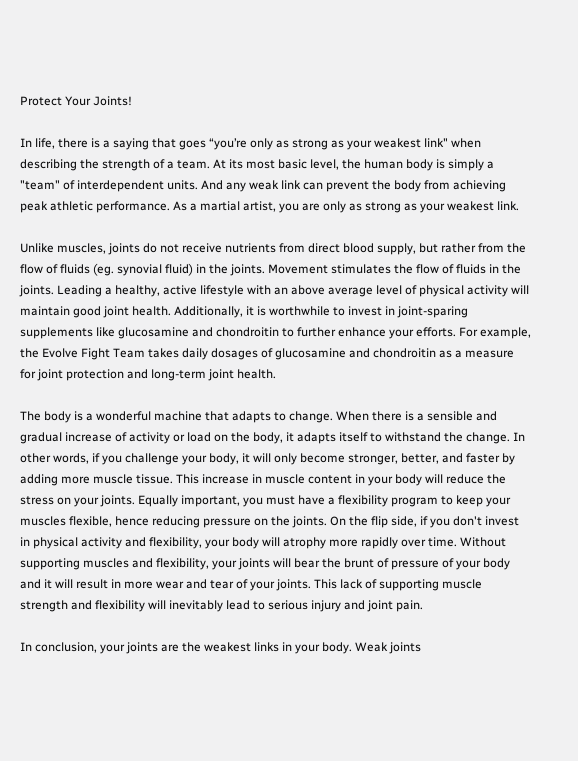Protect Your Joints!

In life, there is a saying that goes “you’re only as strong as your weakest link" when describing the strength of a team. At its most basic level, the human body is simply a "team" of interdependent units. And any weak link can prevent the body from achieving peak athletic performance. As a martial artist, you are only as strong as your weakest link.

Unlike muscles, joints do not receive nutrients from direct blood supply, but rather from the flow of fluids (eg. synovial fluid) in the joints. Movement stimulates the flow of fluids in the joints. Leading a healthy, active lifestyle with an above average level of physical activity will maintain good joint health. Additionally, it is worthwhile to invest in joint-sparing supplements like glucosamine and chondroitin to further enhance your efforts. For example, the Evolve Fight Team takes daily dosages of glucosamine and chondroitin as a measure for joint protection and long-term joint health.

The body is a wonderful machine that adapts to change. When there is a sensible and gradual increase of activity or load on the body, it adapts itself to withstand the change. In other words, if you challenge your body, it will only become stronger, better, and faster by adding more muscle tissue. This increase in muscle content in your body will reduce the stress on your joints. Equally important, you must have a flexibility program to keep your muscles flexible, hence reducing pressure on the joints. On the flip side, if you don't invest in physical activity and flexibility, your body will atrophy more rapidly over time. Without supporting muscles and flexibility, your joints will bear the brunt of pressure of your body and it will result in more wear and tear of your joints. This lack of supporting muscle strength and flexibility will inevitably lead to serious injury and joint pain.

In conclusion, your joints are the weakest links in your body. Weak joints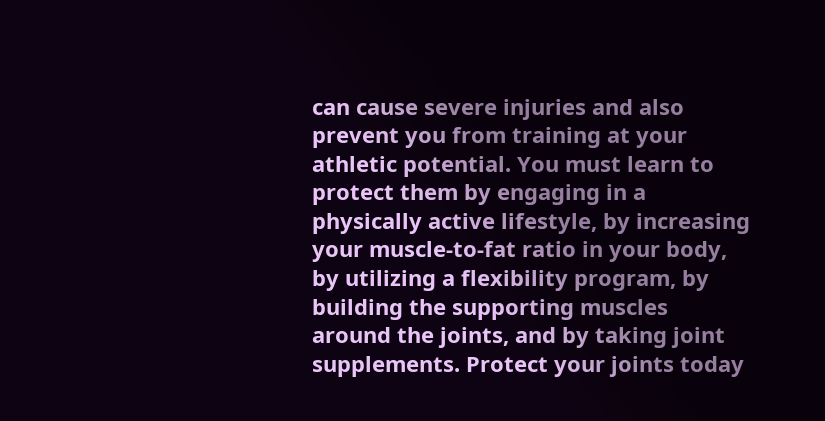can cause severe injuries and also prevent you from training at your athletic potential. You must learn to protect them by engaging in a physically active lifestyle, by increasing your muscle-to-fat ratio in your body, by utilizing a flexibility program, by building the supporting muscles around the joints, and by taking joint supplements. Protect your joints today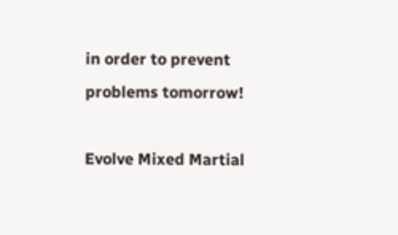in order to prevent problems tomorrow!

Evolve Mixed Martial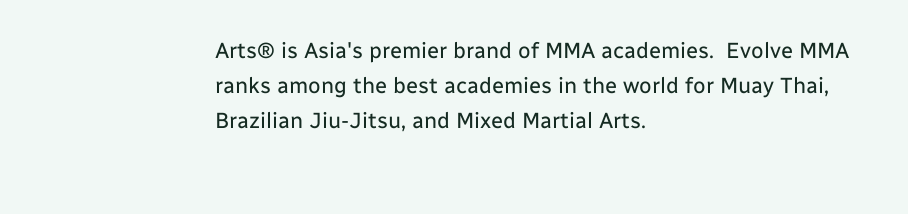Arts® is Asia's premier brand of MMA academies.  Evolve MMA ranks among the best academies in the world for Muay Thai, Brazilian Jiu-Jitsu, and Mixed Martial Arts.